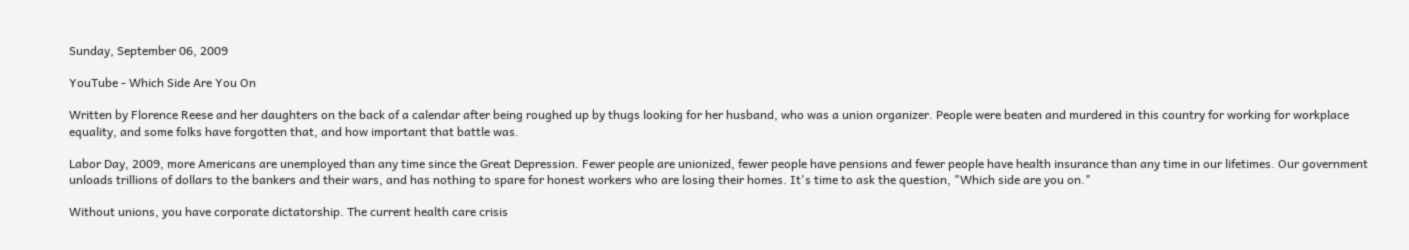Sunday, September 06, 2009

YouTube - Which Side Are You On

Written by Florence Reese and her daughters on the back of a calendar after being roughed up by thugs looking for her husband, who was a union organizer. People were beaten and murdered in this country for working for workplace equality, and some folks have forgotten that, and how important that battle was.

Labor Day, 2009, more Americans are unemployed than any time since the Great Depression. Fewer people are unionized, fewer people have pensions and fewer people have health insurance than any time in our lifetimes. Our government unloads trillions of dollars to the bankers and their wars, and has nothing to spare for honest workers who are losing their homes. It's time to ask the question, "Which side are you on."

Without unions, you have corporate dictatorship. The current health care crisis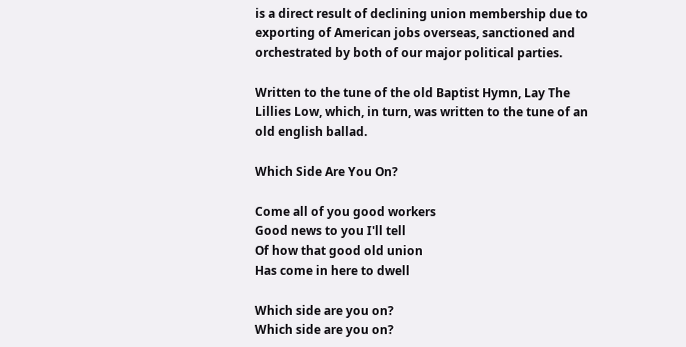is a direct result of declining union membership due to exporting of American jobs overseas, sanctioned and orchestrated by both of our major political parties.

Written to the tune of the old Baptist Hymn, Lay The Lillies Low, which, in turn, was written to the tune of an old english ballad.

Which Side Are You On?

Come all of you good workers
Good news to you I'll tell
Of how that good old union
Has come in here to dwell

Which side are you on?
Which side are you on?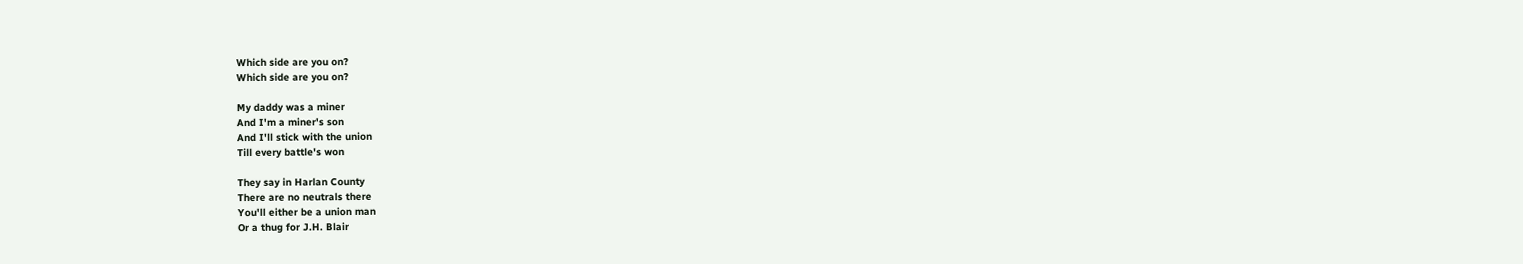Which side are you on?
Which side are you on?

My daddy was a miner
And I'm a miner's son
And I'll stick with the union
Till every battle's won

They say in Harlan County
There are no neutrals there
You'll either be a union man
Or a thug for J.H. Blair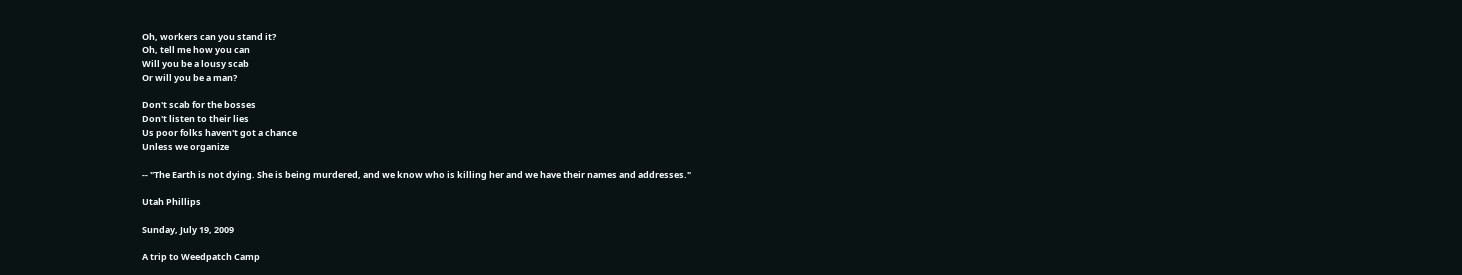Oh, workers can you stand it?
Oh, tell me how you can
Will you be a lousy scab
Or will you be a man?

Don't scab for the bosses
Don't listen to their lies
Us poor folks haven't got a chance
Unless we organize

-- "The Earth is not dying. She is being murdered, and we know who is killing her and we have their names and addresses."

Utah Phillips

Sunday, July 19, 2009

A trip to Weedpatch Camp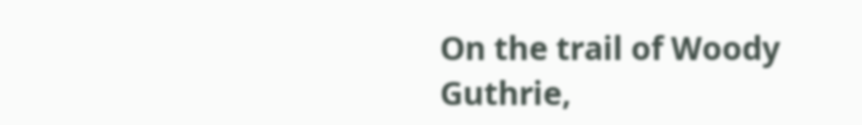On the trail of Woody Guthrie,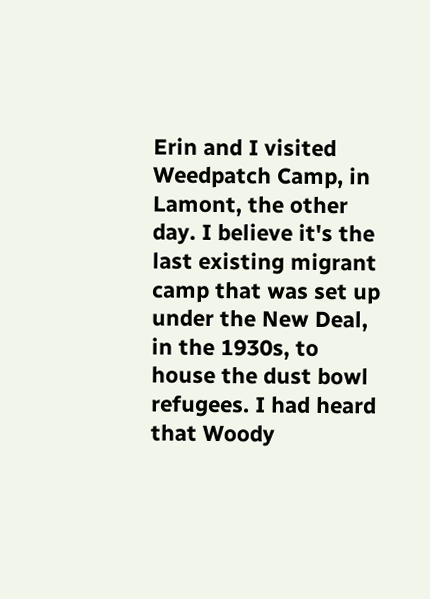Erin and I visited Weedpatch Camp, in Lamont, the other day. I believe it's the last existing migrant camp that was set up under the New Deal, in the 1930s, to house the dust bowl refugees. I had heard that Woody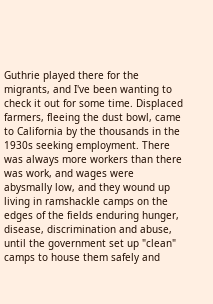Guthrie played there for the migrants, and I've been wanting to check it out for some time. Displaced farmers, fleeing the dust bowl, came to California by the thousands in the 1930s seeking employment. There was always more workers than there was work, and wages were abysmally low, and they wound up living in ramshackle camps on the edges of the fields enduring hunger, disease, discrimination and abuse, until the government set up "clean" camps to house them safely and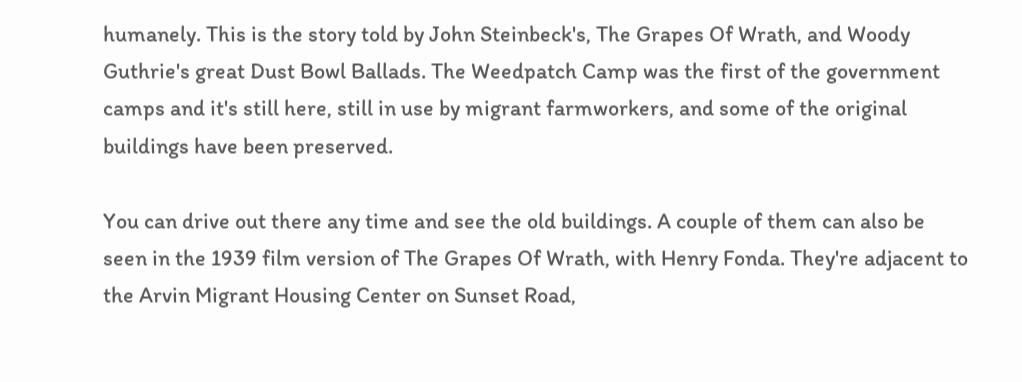humanely. This is the story told by John Steinbeck's, The Grapes Of Wrath, and Woody Guthrie's great Dust Bowl Ballads. The Weedpatch Camp was the first of the government camps and it's still here, still in use by migrant farmworkers, and some of the original buildings have been preserved.

You can drive out there any time and see the old buildings. A couple of them can also be seen in the 1939 film version of The Grapes Of Wrath, with Henry Fonda. They're adjacent to the Arvin Migrant Housing Center on Sunset Road,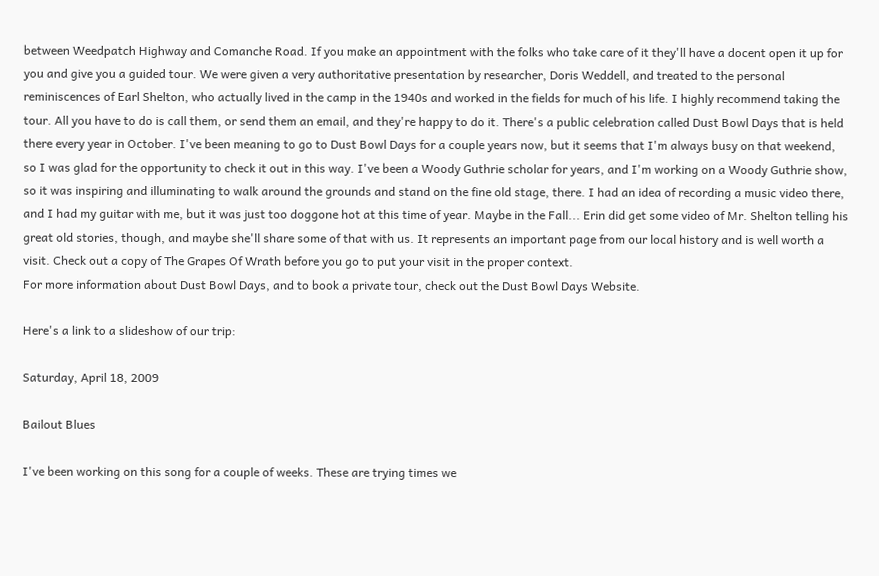between Weedpatch Highway and Comanche Road. If you make an appointment with the folks who take care of it they'll have a docent open it up for you and give you a guided tour. We were given a very authoritative presentation by researcher, Doris Weddell, and treated to the personal reminiscences of Earl Shelton, who actually lived in the camp in the 1940s and worked in the fields for much of his life. I highly recommend taking the tour. All you have to do is call them, or send them an email, and they're happy to do it. There's a public celebration called Dust Bowl Days that is held there every year in October. I've been meaning to go to Dust Bowl Days for a couple years now, but it seems that I'm always busy on that weekend, so I was glad for the opportunity to check it out in this way. I've been a Woody Guthrie scholar for years, and I'm working on a Woody Guthrie show, so it was inspiring and illuminating to walk around the grounds and stand on the fine old stage, there. I had an idea of recording a music video there, and I had my guitar with me, but it was just too doggone hot at this time of year. Maybe in the Fall... Erin did get some video of Mr. Shelton telling his great old stories, though, and maybe she'll share some of that with us. It represents an important page from our local history and is well worth a visit. Check out a copy of The Grapes Of Wrath before you go to put your visit in the proper context.
For more information about Dust Bowl Days, and to book a private tour, check out the Dust Bowl Days Website.

Here's a link to a slideshow of our trip:

Saturday, April 18, 2009

Bailout Blues

I've been working on this song for a couple of weeks. These are trying times we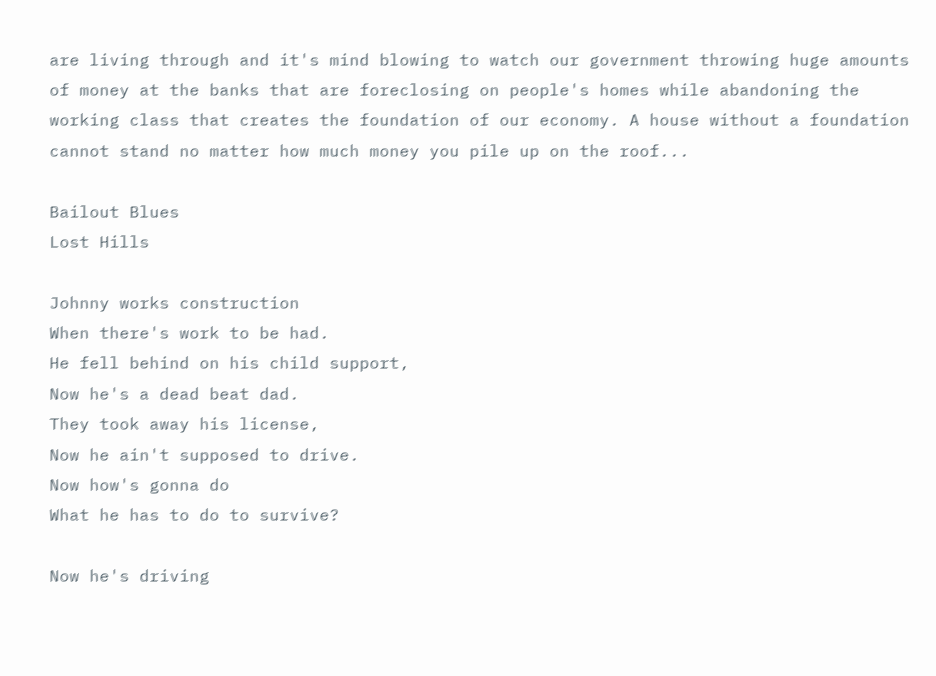are living through and it's mind blowing to watch our government throwing huge amounts of money at the banks that are foreclosing on people's homes while abandoning the working class that creates the foundation of our economy. A house without a foundation cannot stand no matter how much money you pile up on the roof...

Bailout Blues
Lost Hills

Johnny works construction
When there's work to be had.
He fell behind on his child support,
Now he's a dead beat dad.
They took away his license,
Now he ain't supposed to drive.
Now how's gonna do
What he has to do to survive?

Now he's driving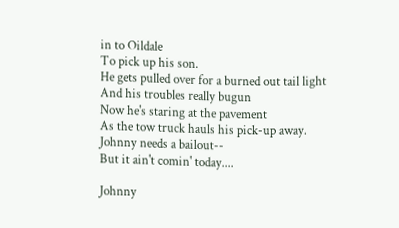in to Oildale
To pick up his son.
He gets pulled over for a burned out tail light
And his troubles really bugun
Now he's staring at the pavement
As the tow truck hauls his pick-up away.
Johnny needs a bailout--
But it ain't comin' today....

Johnny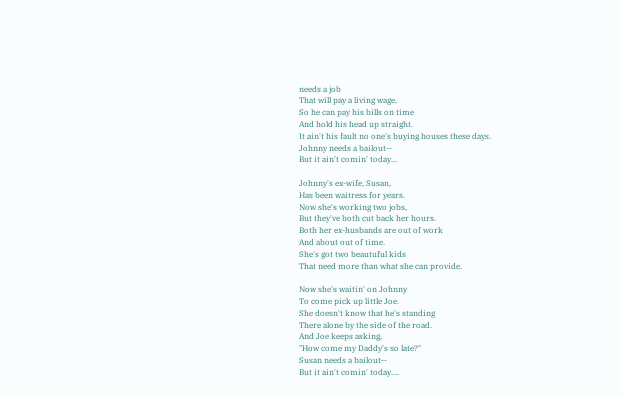needs a job
That will pay a living wage.
So he can pay his bills on time
And hold his head up straight.
It ain't his fault no one's buying houses these days.
Johnny needs a bailout--
But it ain't comin' today...

Johnny's ex-wife, Susan,
Has been waitress for years.
Now she's working two jobs,
But they've both cut back her hours.
Both her ex-husbands are out of work
And about out of time.
She's got two beautuful kids
That need more than what she can provide.

Now she's waitin' on Johnny
To come pick up little Joe.
She doesn't know that he's standing
There alone by the side of the road.
And Joe keeps asking,
"How come my Daddy's so late?"
Susan needs a bailout--
But it ain't comin' today....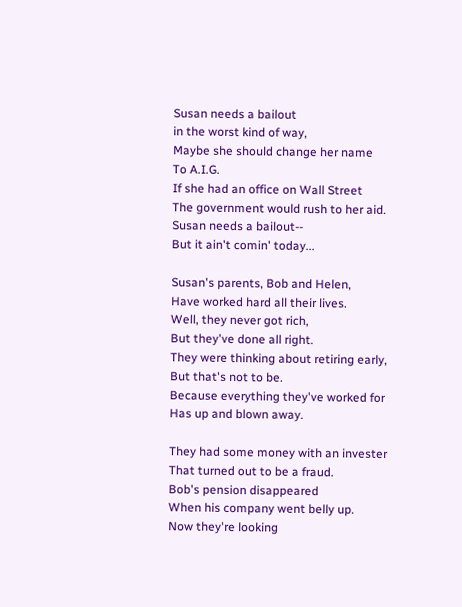Susan needs a bailout
in the worst kind of way,
Maybe she should change her name
To A.I.G.
If she had an office on Wall Street
The government would rush to her aid.
Susan needs a bailout--
But it ain't comin' today...

Susan's parents, Bob and Helen,
Have worked hard all their lives.
Well, they never got rich,
But they've done all right.
They were thinking about retiring early,
But that's not to be.
Because everything they've worked for
Has up and blown away.

They had some money with an invester
That turned out to be a fraud.
Bob's pension disappeared
When his company went belly up.
Now they're looking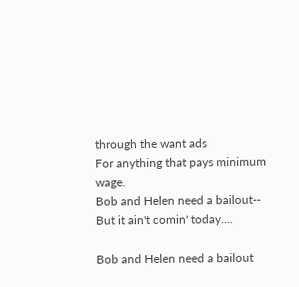through the want ads
For anything that pays minimum wage.
Bob and Helen need a bailout--
But it ain't comin' today....

Bob and Helen need a bailout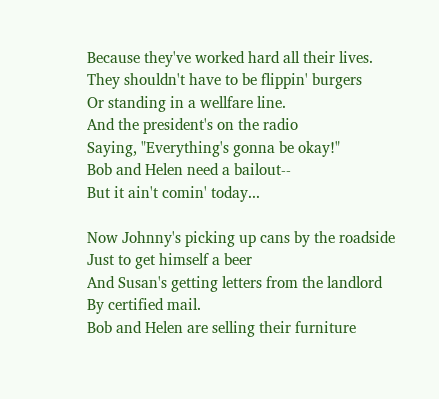Because they've worked hard all their lives.
They shouldn't have to be flippin' burgers
Or standing in a wellfare line.
And the president's on the radio
Saying, "Everything's gonna be okay!"
Bob and Helen need a bailout--
But it ain't comin' today...

Now Johnny's picking up cans by the roadside
Just to get himself a beer
And Susan's getting letters from the landlord
By certified mail.
Bob and Helen are selling their furniture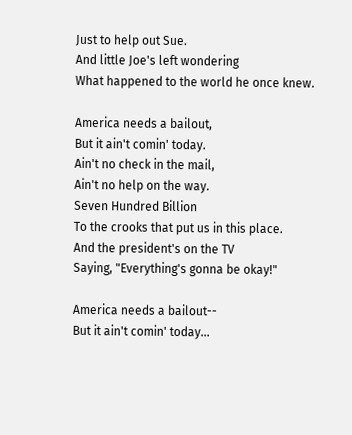Just to help out Sue.
And little Joe's left wondering
What happened to the world he once knew.

America needs a bailout,
But it ain't comin' today.
Ain't no check in the mail,
Ain't no help on the way.
Seven Hundred Billion
To the crooks that put us in this place.
And the president's on the TV
Saying, "Everything's gonna be okay!"

America needs a bailout--
But it ain't comin' today...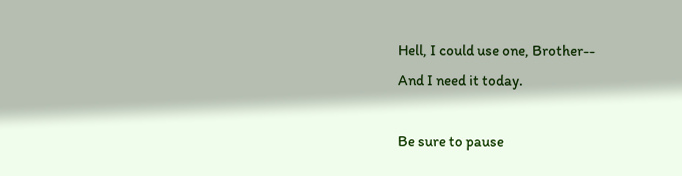Hell, I could use one, Brother--
And I need it today.

Be sure to pause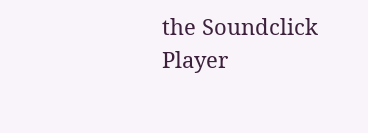the Soundclick Player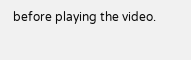before playing the video.